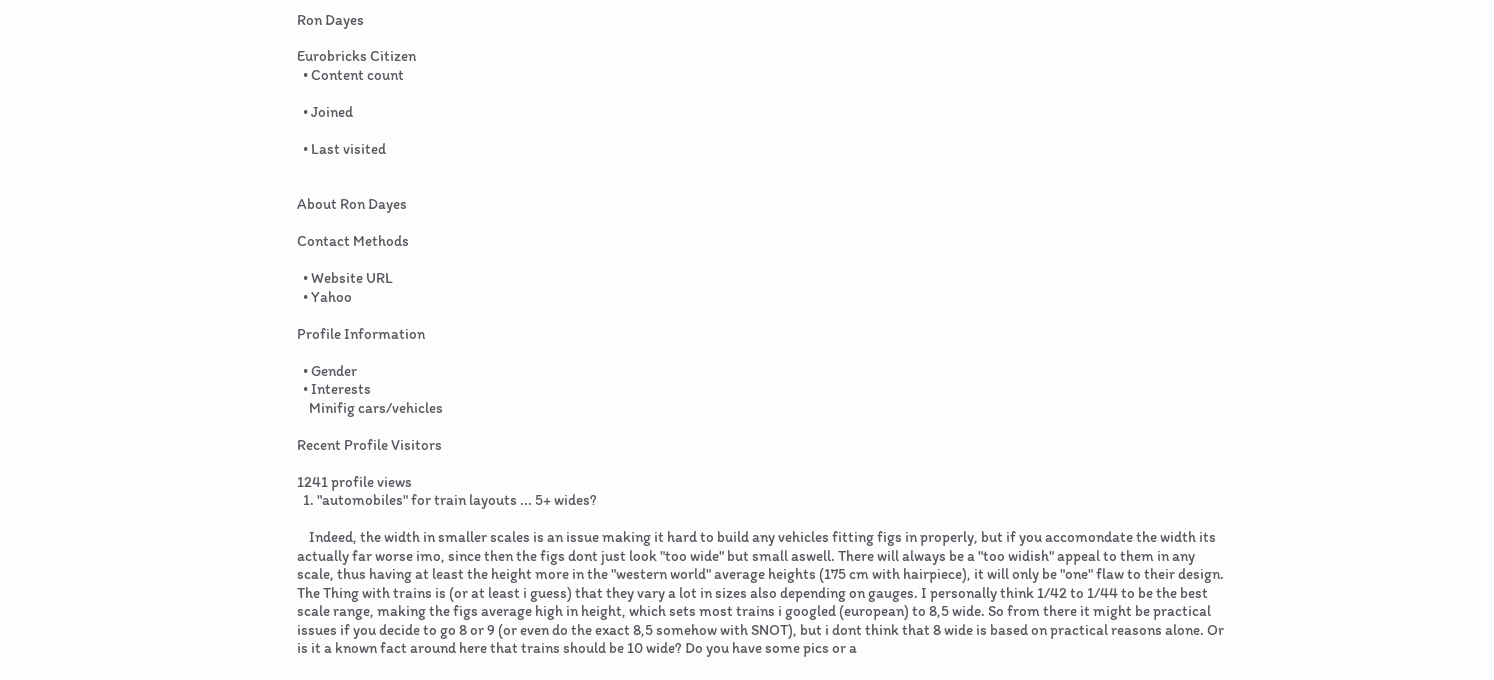Ron Dayes

Eurobricks Citizen
  • Content count

  • Joined

  • Last visited


About Ron Dayes

Contact Methods

  • Website URL
  • Yahoo

Profile Information

  • Gender
  • Interests
    Minifig cars/vehicles

Recent Profile Visitors

1241 profile views
  1. "automobiles" for train layouts ... 5+ wides?

    Indeed, the width in smaller scales is an issue making it hard to build any vehicles fitting figs in properly, but if you accomondate the width its actually far worse imo, since then the figs dont just look "too wide" but small aswell. There will always be a "too widish" appeal to them in any scale, thus having at least the height more in the "western world" average heights (175 cm with hairpiece), it will only be "one" flaw to their design. The Thing with trains is (or at least i guess) that they vary a lot in sizes also depending on gauges. I personally think 1/42 to 1/44 to be the best scale range, making the figs average high in height, which sets most trains i googled (european) to 8,5 wide. So from there it might be practical issues if you decide to go 8 or 9 (or even do the exact 8,5 somehow with SNOT), but i dont think that 8 wide is based on practical reasons alone. Or is it a known fact around here that trains should be 10 wide? Do you have some pics or a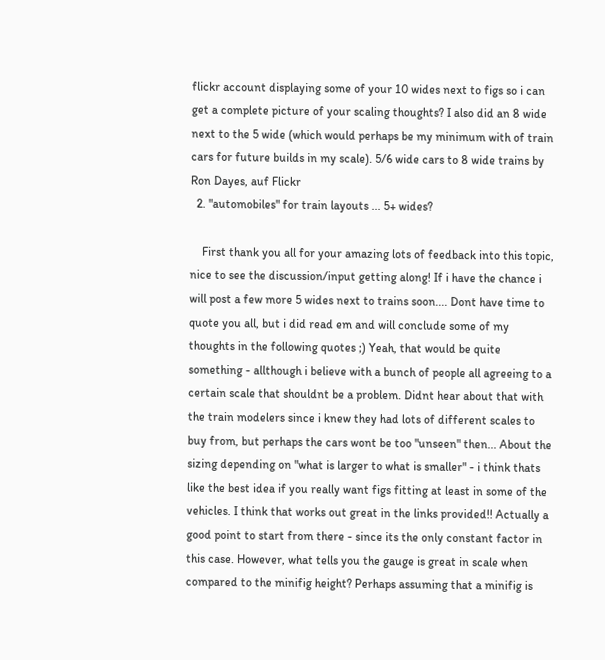flickr account displaying some of your 10 wides next to figs so i can get a complete picture of your scaling thoughts? I also did an 8 wide next to the 5 wide (which would perhaps be my minimum with of train cars for future builds in my scale). 5/6 wide cars to 8 wide trains by Ron Dayes, auf Flickr
  2. "automobiles" for train layouts ... 5+ wides?

    First thank you all for your amazing lots of feedback into this topic, nice to see the discussion/input getting along! If i have the chance i will post a few more 5 wides next to trains soon.... Dont have time to quote you all, but i did read em and will conclude some of my thoughts in the following quotes ;) Yeah, that would be quite something - allthough i believe with a bunch of people all agreeing to a certain scale that shouldnt be a problem. Didnt hear about that with the train modelers since i knew they had lots of different scales to buy from, but perhaps the cars wont be too "unseen" then... About the sizing depending on "what is larger to what is smaller" - i think thats like the best idea if you really want figs fitting at least in some of the vehicles. I think that works out great in the links provided!! Actually a good point to start from there - since its the only constant factor in this case. However, what tells you the gauge is great in scale when compared to the minifig height? Perhaps assuming that a minifig is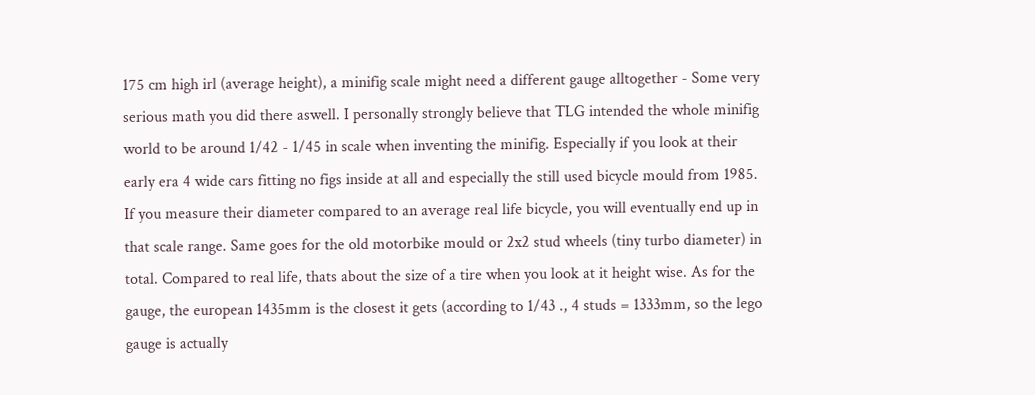175 cm high irl (average height), a minifig scale might need a different gauge alltogether - Some very serious math you did there aswell. I personally strongly believe that TLG intended the whole minifig world to be around 1/42 - 1/45 in scale when inventing the minifig. Especially if you look at their early era 4 wide cars fitting no figs inside at all and especially the still used bicycle mould from 1985. If you measure their diameter compared to an average real life bicycle, you will eventually end up in that scale range. Same goes for the old motorbike mould or 2x2 stud wheels (tiny turbo diameter) in total. Compared to real life, thats about the size of a tire when you look at it height wise. As for the gauge, the european 1435mm is the closest it gets (according to 1/43 ., 4 studs = 1333mm, so the lego gauge is actually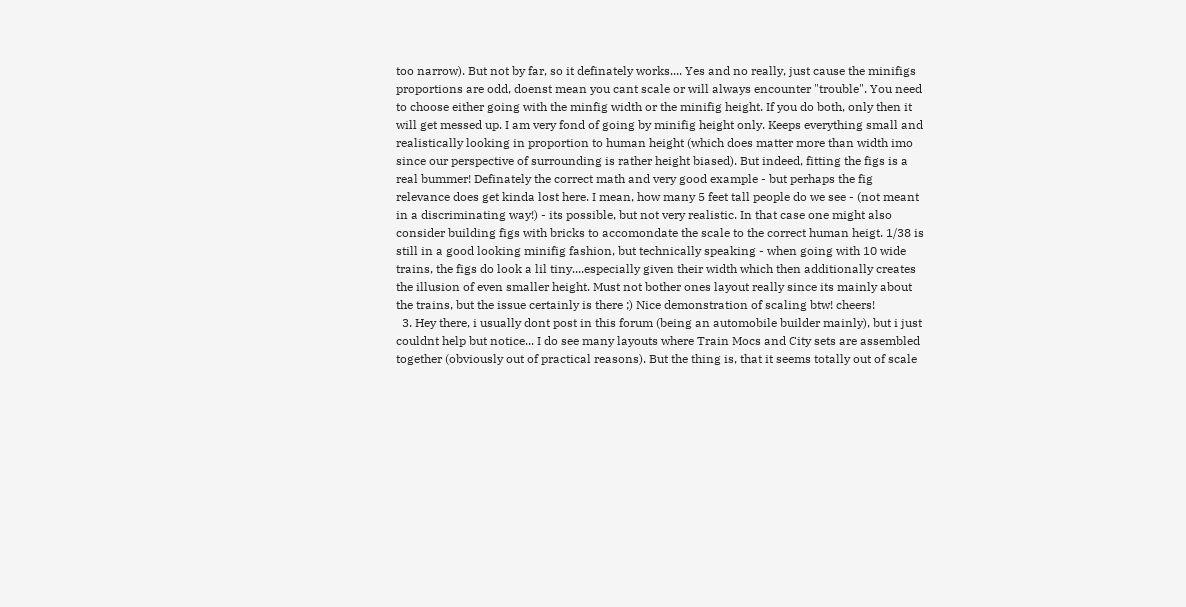too narrow). But not by far, so it definately works.... Yes and no really, just cause the minifigs proportions are odd, doenst mean you cant scale or will always encounter "trouble". You need to choose either going with the minfig width or the minifig height. If you do both, only then it will get messed up. I am very fond of going by minifig height only. Keeps everything small and realistically looking in proportion to human height (which does matter more than width imo since our perspective of surrounding is rather height biased). But indeed, fitting the figs is a real bummer! Definately the correct math and very good example - but perhaps the fig relevance does get kinda lost here. I mean, how many 5 feet tall people do we see - (not meant in a discriminating way!) - its possible, but not very realistic. In that case one might also consider building figs with bricks to accomondate the scale to the correct human heigt. 1/38 is still in a good looking minifig fashion, but technically speaking - when going with 10 wide trains, the figs do look a lil tiny....especially given their width which then additionally creates the illusion of even smaller height. Must not bother ones layout really since its mainly about the trains, but the issue certainly is there ;) Nice demonstration of scaling btw! cheers!
  3. Hey there, i usually dont post in this forum (being an automobile builder mainly), but i just couldnt help but notice... I do see many layouts where Train Mocs and City sets are assembled together (obviously out of practical reasons). But the thing is, that it seems totally out of scale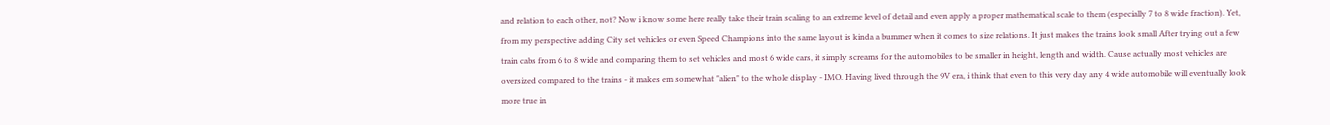and relation to each other, not? Now i know some here really take their train scaling to an extreme level of detail and even apply a proper mathematical scale to them (especially 7 to 8 wide fraction). Yet, from my perspective adding City set vehicles or even Speed Champions into the same layout is kinda a bummer when it comes to size relations. It just makes the trains look small After trying out a few train cabs from 6 to 8 wide and comparing them to set vehicles and most 6 wide cars, it simply screams for the automobiles to be smaller in height, length and width. Cause actually most vehicles are oversized compared to the trains - it makes em somewhat "alien" to the whole display - IMO. Having lived through the 9V era, i think that even to this very day any 4 wide automobile will eventually look more true in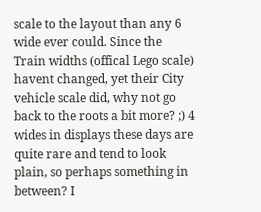scale to the layout than any 6 wide ever could. Since the Train widths (offical Lego scale) havent changed, yet their City vehicle scale did, why not go back to the roots a bit more? ;) 4 wides in displays these days are quite rare and tend to look plain, so perhaps something in between? I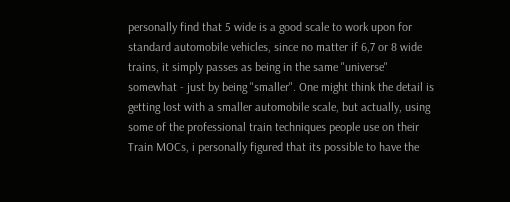personally find that 5 wide is a good scale to work upon for standard automobile vehicles, since no matter if 6,7 or 8 wide trains, it simply passes as being in the same "universe" somewhat - just by being "smaller". One might think the detail is getting lost with a smaller automobile scale, but actually, using some of the professional train techniques people use on their Train MOCs, i personally figured that its possible to have the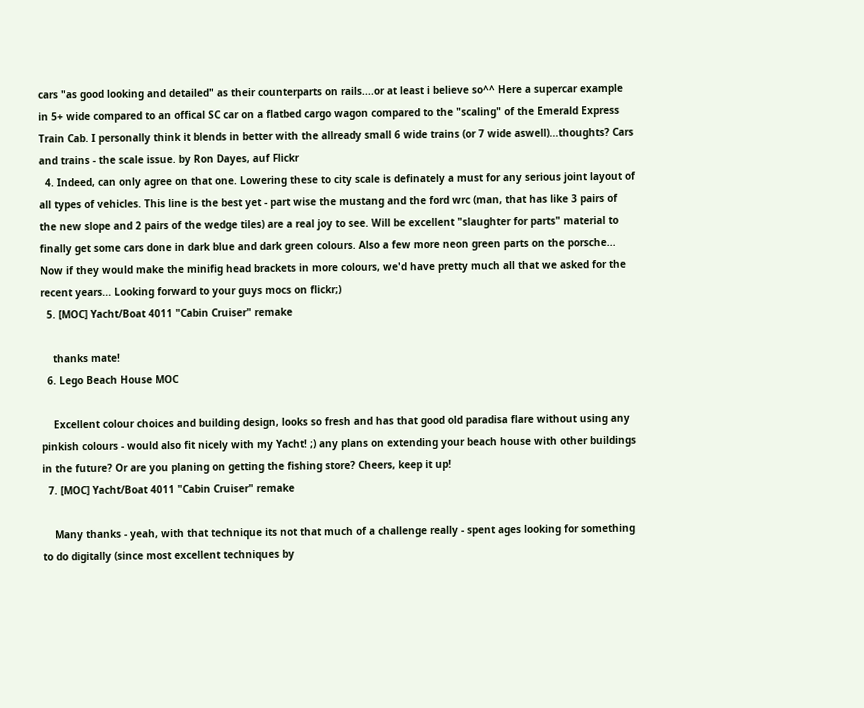cars "as good looking and detailed" as their counterparts on rails....or at least i believe so^^ Here a supercar example in 5+ wide compared to an offical SC car on a flatbed cargo wagon compared to the "scaling" of the Emerald Express Train Cab. I personally think it blends in better with the allready small 6 wide trains (or 7 wide aswell)...thoughts? Cars and trains - the scale issue. by Ron Dayes, auf Flickr
  4. Indeed, can only agree on that one. Lowering these to city scale is definately a must for any serious joint layout of all types of vehicles. This line is the best yet - part wise the mustang and the ford wrc (man, that has like 3 pairs of the new slope and 2 pairs of the wedge tiles) are a real joy to see. Will be excellent "slaughter for parts" material to finally get some cars done in dark blue and dark green colours. Also a few more neon green parts on the porsche... Now if they would make the minifig head brackets in more colours, we'd have pretty much all that we asked for the recent years... Looking forward to your guys mocs on flickr;)
  5. [MOC] Yacht/Boat 4011 "Cabin Cruiser" remake

    thanks mate!
  6. Lego Beach House MOC

    Excellent colour choices and building design, looks so fresh and has that good old paradisa flare without using any pinkish colours - would also fit nicely with my Yacht! ;) any plans on extending your beach house with other buildings in the future? Or are you planing on getting the fishing store? Cheers, keep it up!
  7. [MOC] Yacht/Boat 4011 "Cabin Cruiser" remake

    Many thanks - yeah, with that technique its not that much of a challenge really - spent ages looking for something to do digitally (since most excellent techniques by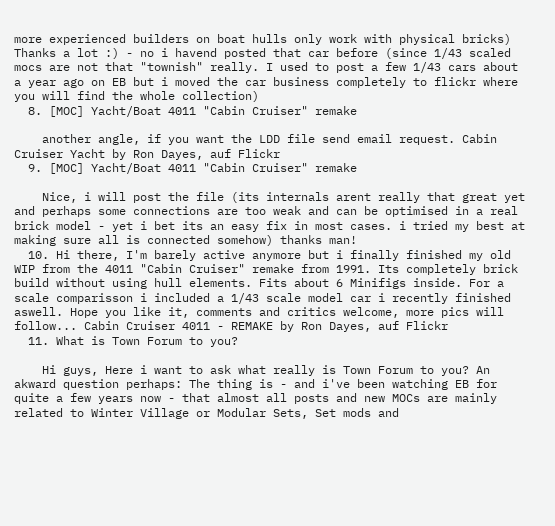more experienced builders on boat hulls only work with physical bricks) Thanks a lot :) - no i havend posted that car before (since 1/43 scaled mocs are not that "townish" really. I used to post a few 1/43 cars about a year ago on EB but i moved the car business completely to flickr where you will find the whole collection)
  8. [MOC] Yacht/Boat 4011 "Cabin Cruiser" remake

    another angle, if you want the LDD file send email request. Cabin Cruiser Yacht by Ron Dayes, auf Flickr
  9. [MOC] Yacht/Boat 4011 "Cabin Cruiser" remake

    Nice, i will post the file (its internals arent really that great yet and perhaps some connections are too weak and can be optimised in a real brick model - yet i bet its an easy fix in most cases. i tried my best at making sure all is connected somehow) thanks man!
  10. Hi there, I'm barely active anymore but i finally finished my old WIP from the 4011 "Cabin Cruiser" remake from 1991. Its completely brick build without using hull elements. Fits about 6 Minifigs inside. For a scale comparisson i included a 1/43 scale model car i recently finished aswell. Hope you like it, comments and critics welcome, more pics will follow... Cabin Cruiser 4011 - REMAKE by Ron Dayes, auf Flickr
  11. What is Town Forum to you?

    Hi guys, Here i want to ask what really is Town Forum to you? An akward question perhaps: The thing is - and i've been watching EB for quite a few years now - that almost all posts and new MOCs are mainly related to Winter Village or Modular Sets, Set mods and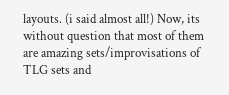layouts. (i said almost all!) Now, its without question that most of them are amazing sets/improvisations of TLG sets and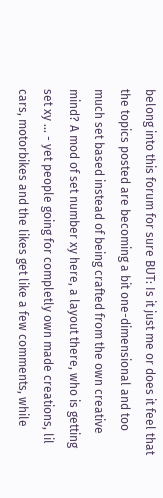belong into this forum for sure BUT: Is it just me or does it feel that the topics posted are becoming a bit one-dimensional and too much set based instead of being crafted from the own creative mind? A mod of set number xy here, a layout there, who is getting set xy ... - yet people going for completly own made creations, lil cars, motorbikes and the likes get like a few comments, while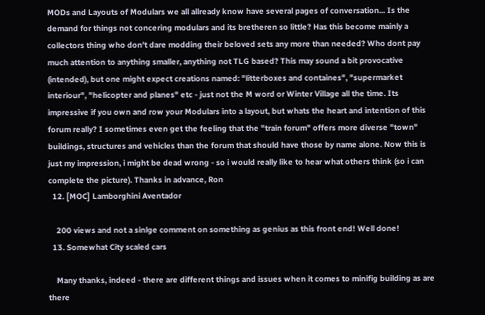MODs and Layouts of Modulars we all allready know have several pages of conversation... Is the demand for things not concering modulars and its bretheren so little? Has this become mainly a collectors thing who don't dare modding their beloved sets any more than needed? Who dont pay much attention to anything smaller, anything not TLG based? This may sound a bit provocative (intended), but one might expect creations named: "litterboxes and containes", "supermarket interiour", "helicopter and planes" etc - just not the M word or Winter Village all the time. Its impressive if you own and row your Modulars into a layout, but whats the heart and intention of this forum really? I sometimes even get the feeling that the "train forum" offers more diverse "town" buildings, structures and vehicles than the forum that should have those by name alone. Now this is just my impression, i might be dead wrong - so i would really like to hear what others think (so i can complete the picture). Thanks in advance, Ron
  12. [MOC] Lamborghini Aventador

    200 views and not a sinlge comment on something as genius as this front end! Well done!
  13. Somewhat City scaled cars

    Many thanks, indeed - there are different things and issues when it comes to minifig building as are there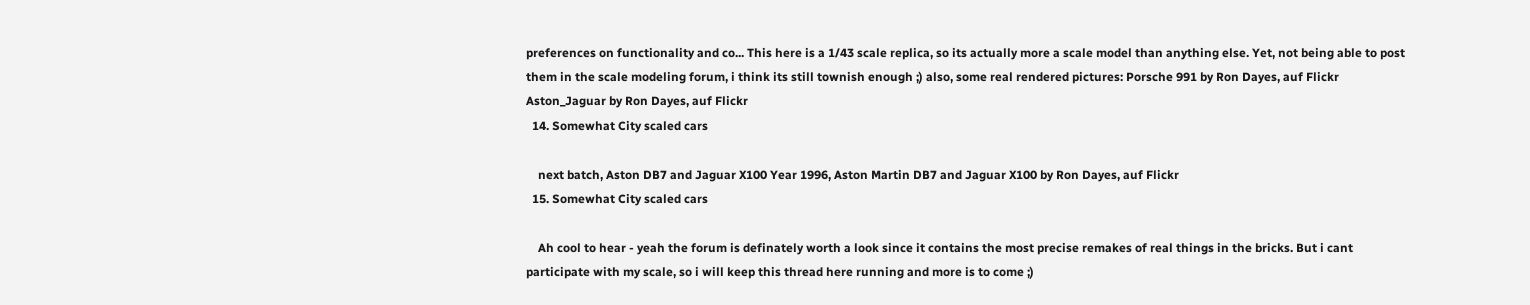preferences on functionality and co... This here is a 1/43 scale replica, so its actually more a scale model than anything else. Yet, not being able to post them in the scale modeling forum, i think its still townish enough ;) also, some real rendered pictures: Porsche 991 by Ron Dayes, auf Flickr Aston_Jaguar by Ron Dayes, auf Flickr
  14. Somewhat City scaled cars

    next batch, Aston DB7 and Jaguar X100 Year 1996, Aston Martin DB7 and Jaguar X100 by Ron Dayes, auf Flickr
  15. Somewhat City scaled cars

    Ah cool to hear - yeah the forum is definately worth a look since it contains the most precise remakes of real things in the bricks. But i cant participate with my scale, so i will keep this thread here running and more is to come ;)